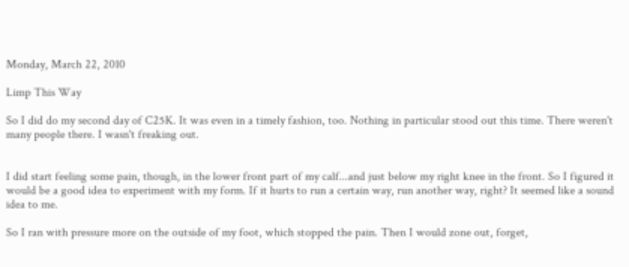Monday, March 22, 2010

Limp This Way

So I did do my second day of C25K. It was even in a timely fashion, too. Nothing in particular stood out this time. There weren't many people there. I wasn't freaking out.


I did start feeling some pain, though, in the lower front part of my calf...and just below my right knee in the front. So I figured it would be a good idea to experiment with my form. If it hurts to run a certain way, run another way, right? It seemed like a sound idea to me.

So I ran with pressure more on the outside of my foot, which stopped the pain. Then I would zone out, forget,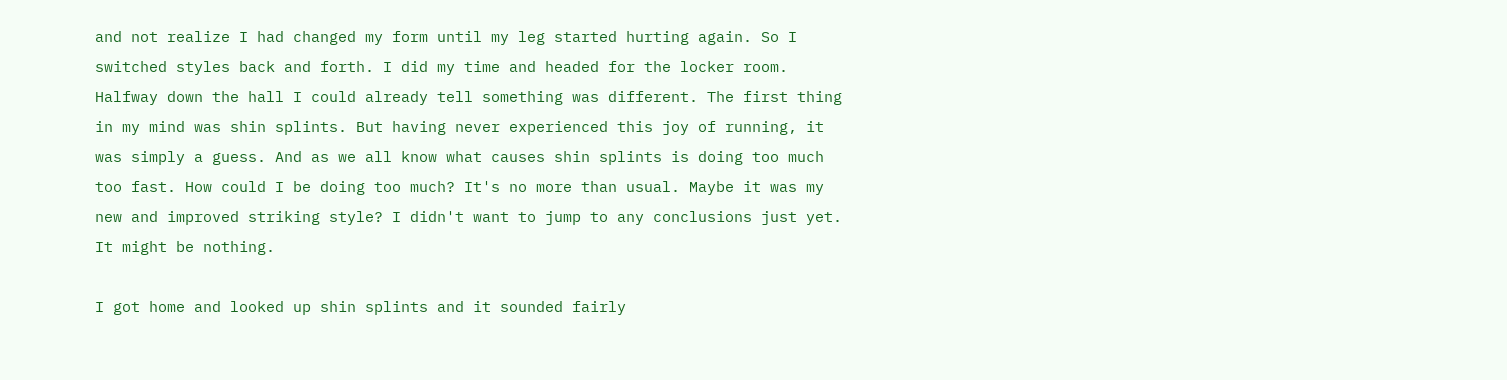and not realize I had changed my form until my leg started hurting again. So I switched styles back and forth. I did my time and headed for the locker room. Halfway down the hall I could already tell something was different. The first thing in my mind was shin splints. But having never experienced this joy of running, it was simply a guess. And as we all know what causes shin splints is doing too much too fast. How could I be doing too much? It's no more than usual. Maybe it was my new and improved striking style? I didn't want to jump to any conclusions just yet. It might be nothing.

I got home and looked up shin splints and it sounded fairly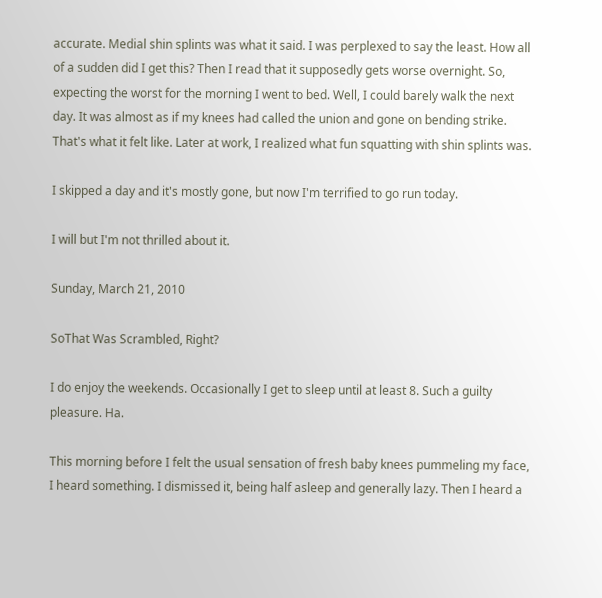accurate. Medial shin splints was what it said. I was perplexed to say the least. How all of a sudden did I get this? Then I read that it supposedly gets worse overnight. So, expecting the worst for the morning I went to bed. Well, I could barely walk the next day. It was almost as if my knees had called the union and gone on bending strike. That's what it felt like. Later at work, I realized what fun squatting with shin splints was.

I skipped a day and it's mostly gone, but now I'm terrified to go run today.

I will but I'm not thrilled about it.

Sunday, March 21, 2010

SoThat Was Scrambled, Right?

I do enjoy the weekends. Occasionally I get to sleep until at least 8. Such a guilty pleasure. Ha.

This morning before I felt the usual sensation of fresh baby knees pummeling my face, I heard something. I dismissed it, being half asleep and generally lazy. Then I heard a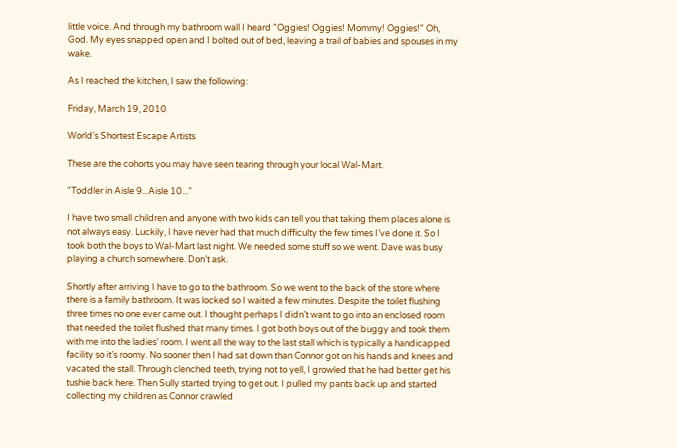little voice. And through my bathroom wall I heard "Oggies! Oggies! Mommy! Oggies!" Oh, God. My eyes snapped open and I bolted out of bed, leaving a trail of babies and spouses in my wake.

As I reached the kitchen, I saw the following:

Friday, March 19, 2010

World's Shortest Escape Artists

These are the cohorts you may have seen tearing through your local Wal-Mart.

"Toddler in Aisle 9...Aisle 10..."

I have two small children and anyone with two kids can tell you that taking them places alone is not always easy. Luckily, I have never had that much difficulty the few times I’ve done it. So I took both the boys to Wal-Mart last night. We needed some stuff so we went. Dave was busy playing a church somewhere. Don’t ask.

Shortly after arriving I have to go to the bathroom. So we went to the back of the store where there is a family bathroom. It was locked so I waited a few minutes. Despite the toilet flushing three times no one ever came out. I thought perhaps I didn’t want to go into an enclosed room that needed the toilet flushed that many times. I got both boys out of the buggy and took them with me into the ladies’ room. I went all the way to the last stall which is typically a handicapped facility so it’s roomy. No sooner then I had sat down than Connor got on his hands and knees and vacated the stall. Through clenched teeth, trying not to yell, I growled that he had better get his tushie back here. Then Sully started trying to get out. I pulled my pants back up and started collecting my children as Connor crawled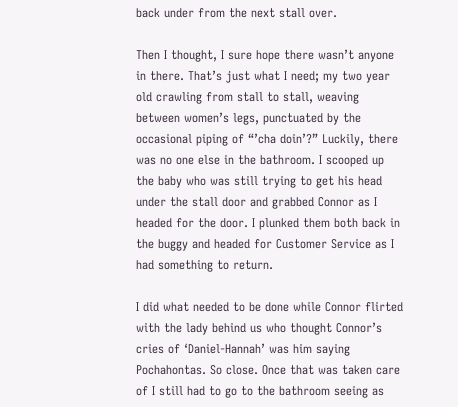back under from the next stall over.

Then I thought, I sure hope there wasn’t anyone in there. That’s just what I need; my two year old crawling from stall to stall, weaving between women’s legs, punctuated by the occasional piping of “’cha doin’?” Luckily, there was no one else in the bathroom. I scooped up the baby who was still trying to get his head under the stall door and grabbed Connor as I headed for the door. I plunked them both back in the buggy and headed for Customer Service as I had something to return.

I did what needed to be done while Connor flirted with the lady behind us who thought Connor’s cries of ‘Daniel-Hannah’ was him saying Pochahontas. So close. Once that was taken care of I still had to go to the bathroom seeing as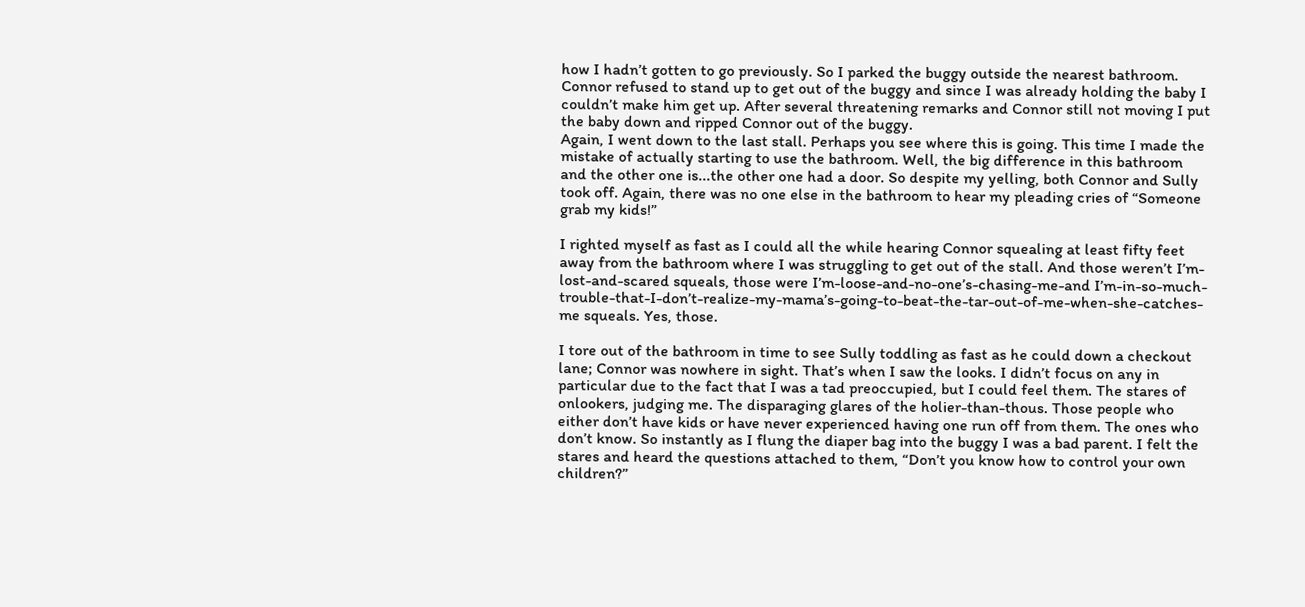how I hadn’t gotten to go previously. So I parked the buggy outside the nearest bathroom. Connor refused to stand up to get out of the buggy and since I was already holding the baby I couldn’t make him get up. After several threatening remarks and Connor still not moving I put the baby down and ripped Connor out of the buggy.
Again, I went down to the last stall. Perhaps you see where this is going. This time I made the mistake of actually starting to use the bathroom. Well, the big difference in this bathroom and the other one is...the other one had a door. So despite my yelling, both Connor and Sully took off. Again, there was no one else in the bathroom to hear my pleading cries of “Someone grab my kids!”

I righted myself as fast as I could all the while hearing Connor squealing at least fifty feet away from the bathroom where I was struggling to get out of the stall. And those weren’t I’m-lost-and-scared squeals, those were I’m-loose-and-no-one’s-chasing-me-and I’m-in-so-much-trouble-that-I-don’t-realize-my-mama’s-going-to-beat-the-tar-out-of-me-when-she-catches-me squeals. Yes, those.

I tore out of the bathroom in time to see Sully toddling as fast as he could down a checkout lane; Connor was nowhere in sight. That’s when I saw the looks. I didn’t focus on any in particular due to the fact that I was a tad preoccupied, but I could feel them. The stares of onlookers, judging me. The disparaging glares of the holier-than-thous. Those people who either don’t have kids or have never experienced having one run off from them. The ones who don’t know. So instantly as I flung the diaper bag into the buggy I was a bad parent. I felt the stares and heard the questions attached to them, “Don’t you know how to control your own children?”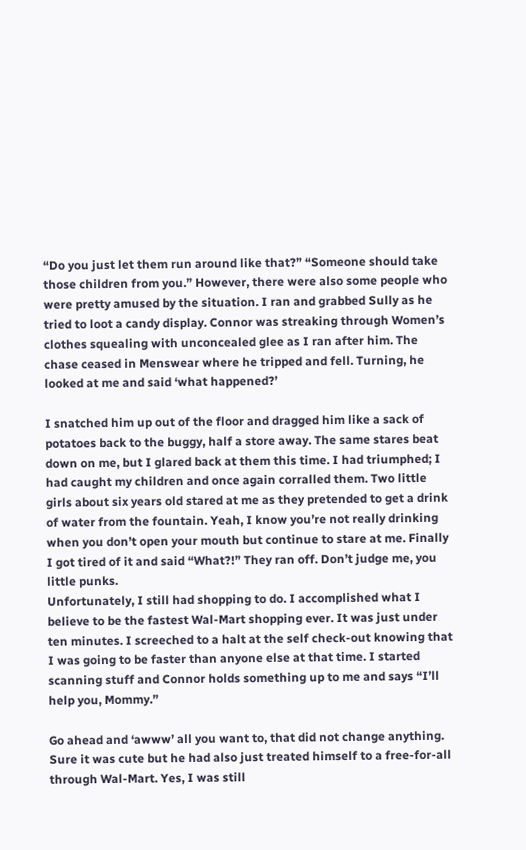“Do you just let them run around like that?” “Someone should take those children from you.” However, there were also some people who were pretty amused by the situation. I ran and grabbed Sully as he tried to loot a candy display. Connor was streaking through Women’s clothes squealing with unconcealed glee as I ran after him. The chase ceased in Menswear where he tripped and fell. Turning, he looked at me and said ‘what happened?’

I snatched him up out of the floor and dragged him like a sack of potatoes back to the buggy, half a store away. The same stares beat down on me, but I glared back at them this time. I had triumphed; I had caught my children and once again corralled them. Two little girls about six years old stared at me as they pretended to get a drink of water from the fountain. Yeah, I know you’re not really drinking when you don’t open your mouth but continue to stare at me. Finally I got tired of it and said “What?!” They ran off. Don’t judge me, you little punks.
Unfortunately, I still had shopping to do. I accomplished what I believe to be the fastest Wal-Mart shopping ever. It was just under ten minutes. I screeched to a halt at the self check-out knowing that I was going to be faster than anyone else at that time. I started scanning stuff and Connor holds something up to me and says “I’ll help you, Mommy.”

Go ahead and ‘awww’ all you want to, that did not change anything. Sure it was cute but he had also just treated himself to a free-for-all through Wal-Mart. Yes, I was still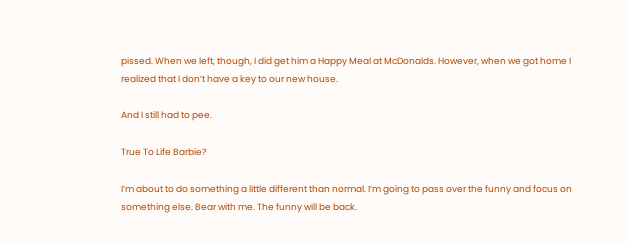pissed. When we left, though, I did get him a Happy Meal at McDonalds. However, when we got home I realized that I don’t have a key to our new house.

And I still had to pee.

True To Life Barbie?

I’m about to do something a little different than normal. I’m going to pass over the funny and focus on something else. Bear with me. The funny will be back.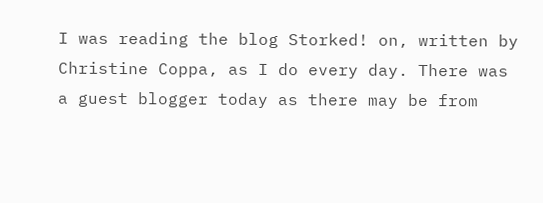I was reading the blog Storked! on, written by Christine Coppa, as I do every day. There was a guest blogger today as there may be from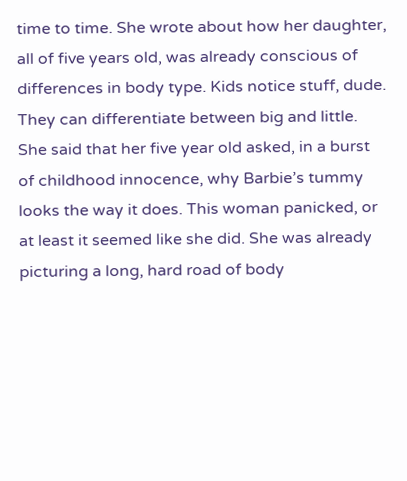time to time. She wrote about how her daughter, all of five years old, was already conscious of differences in body type. Kids notice stuff, dude. They can differentiate between big and little. She said that her five year old asked, in a burst of childhood innocence, why Barbie’s tummy looks the way it does. This woman panicked, or at least it seemed like she did. She was already picturing a long, hard road of body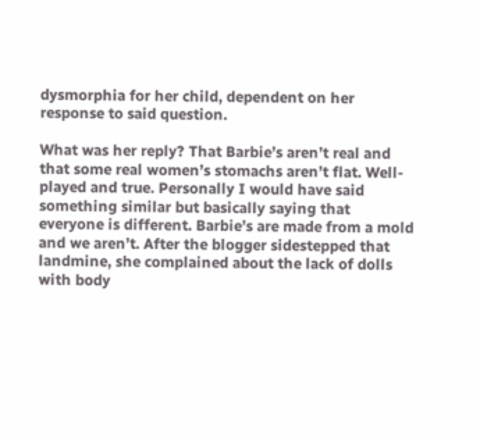dysmorphia for her child, dependent on her response to said question.

What was her reply? That Barbie’s aren’t real and that some real women’s stomachs aren’t flat. Well-played and true. Personally I would have said something similar but basically saying that everyone is different. Barbie’s are made from a mold and we aren’t. After the blogger sidestepped that landmine, she complained about the lack of dolls with body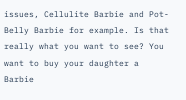issues, Cellulite Barbie and Pot-Belly Barbie for example. Is that really what you want to see? You want to buy your daughter a Barbie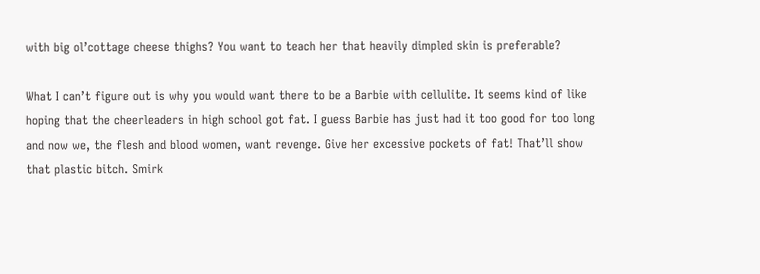with big ol’cottage cheese thighs? You want to teach her that heavily dimpled skin is preferable?

What I can’t figure out is why you would want there to be a Barbie with cellulite. It seems kind of like hoping that the cheerleaders in high school got fat. I guess Barbie has just had it too good for too long and now we, the flesh and blood women, want revenge. Give her excessive pockets of fat! That’ll show that plastic bitch. Smirk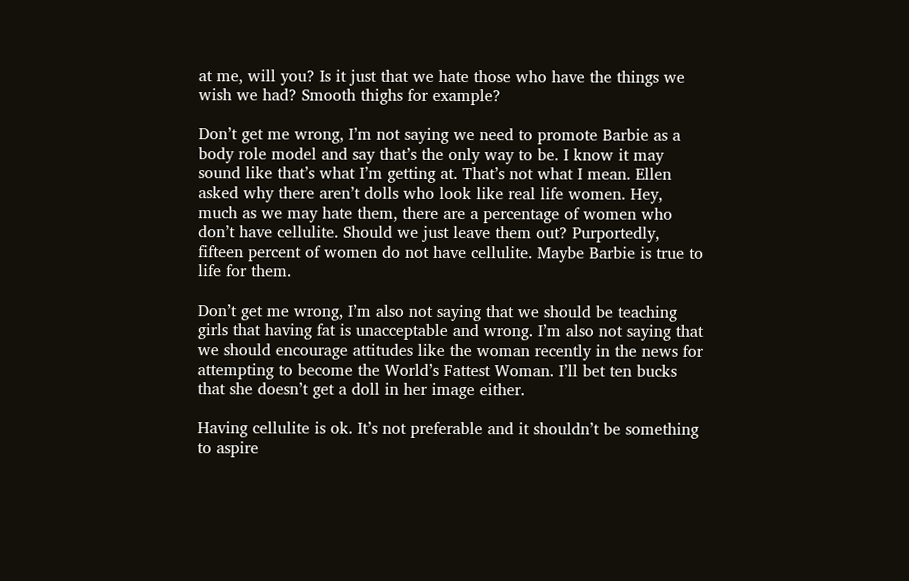at me, will you? Is it just that we hate those who have the things we wish we had? Smooth thighs for example?

Don’t get me wrong, I’m not saying we need to promote Barbie as a body role model and say that’s the only way to be. I know it may sound like that’s what I’m getting at. That’s not what I mean. Ellen asked why there aren’t dolls who look like real life women. Hey, much as we may hate them, there are a percentage of women who don’t have cellulite. Should we just leave them out? Purportedly, fifteen percent of women do not have cellulite. Maybe Barbie is true to life for them.

Don’t get me wrong, I’m also not saying that we should be teaching girls that having fat is unacceptable and wrong. I’m also not saying that we should encourage attitudes like the woman recently in the news for attempting to become the World’s Fattest Woman. I’ll bet ten bucks that she doesn’t get a doll in her image either.

Having cellulite is ok. It’s not preferable and it shouldn’t be something to aspire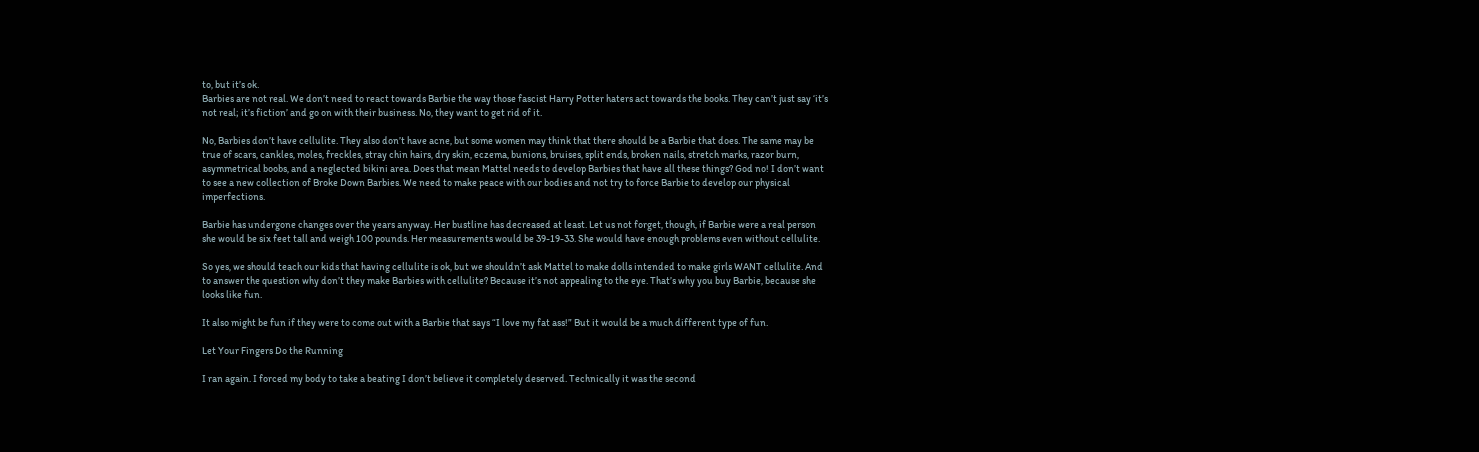to, but it’s ok.
Barbies are not real. We don’t need to react towards Barbie the way those fascist Harry Potter haters act towards the books. They can’t just say ‘it’s not real; it’s fiction’ and go on with their business. No, they want to get rid of it.

No, Barbies don’t have cellulite. They also don’t have acne, but some women may think that there should be a Barbie that does. The same may be true of scars, cankles, moles, freckles, stray chin hairs, dry skin, eczema, bunions, bruises, split ends, broken nails, stretch marks, razor burn, asymmetrical boobs, and a neglected bikini area. Does that mean Mattel needs to develop Barbies that have all these things? God no! I don’t want to see a new collection of Broke Down Barbies. We need to make peace with our bodies and not try to force Barbie to develop our physical imperfections.

Barbie has undergone changes over the years anyway. Her bustline has decreased at least. Let us not forget, though, if Barbie were a real person she would be six feet tall and weigh 100 pounds. Her measurements would be 39-19-33. She would have enough problems even without cellulite.

So yes, we should teach our kids that having cellulite is ok, but we shouldn’t ask Mattel to make dolls intended to make girls WANT cellulite. And to answer the question why don’t they make Barbies with cellulite? Because it’s not appealing to the eye. That’s why you buy Barbie, because she looks like fun.

It also might be fun if they were to come out with a Barbie that says “I love my fat ass!” But it would be a much different type of fun.

Let Your Fingers Do the Running

I ran again. I forced my body to take a beating I don’t believe it completely deserved. Technically it was the second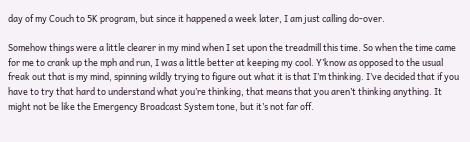day of my Couch to 5K program, but since it happened a week later, I am just calling do-over.

Somehow things were a little clearer in my mind when I set upon the treadmill this time. So when the time came for me to crank up the mph and run, I was a little better at keeping my cool. Y’know as opposed to the usual freak out that is my mind, spinning wildly trying to figure out what it is that I’m thinking. I’ve decided that if you have to try that hard to understand what you’re thinking, that means that you aren’t thinking anything. It might not be like the Emergency Broadcast System tone, but it’s not far off.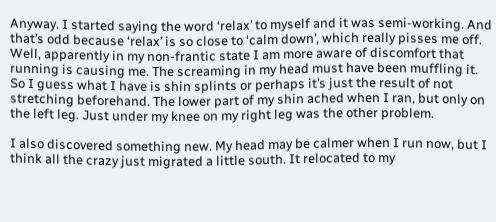Anyway. I started saying the word ‘relax’ to myself and it was semi-working. And that’s odd because ‘relax’ is so close to ‘calm down’, which really pisses me off. Well, apparently in my non-frantic state I am more aware of discomfort that running is causing me. The screaming in my head must have been muffling it. So I guess what I have is shin splints or perhaps it’s just the result of not stretching beforehand. The lower part of my shin ached when I ran, but only on the left leg. Just under my knee on my right leg was the other problem.

I also discovered something new. My head may be calmer when I run now, but I think all the crazy just migrated a little south. It relocated to my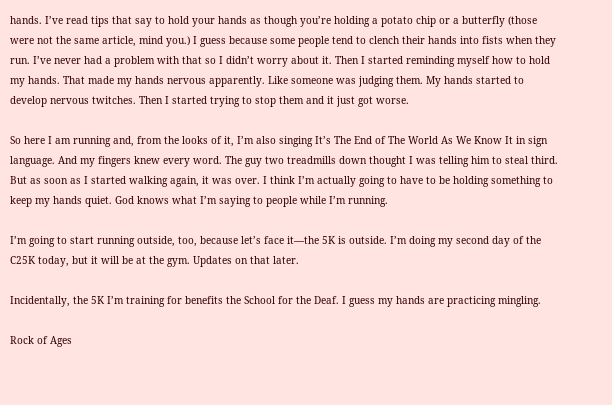hands. I’ve read tips that say to hold your hands as though you’re holding a potato chip or a butterfly (those were not the same article, mind you.) I guess because some people tend to clench their hands into fists when they run. I’ve never had a problem with that so I didn’t worry about it. Then I started reminding myself how to hold my hands. That made my hands nervous apparently. Like someone was judging them. My hands started to develop nervous twitches. Then I started trying to stop them and it just got worse.

So here I am running and, from the looks of it, I’m also singing It’s The End of The World As We Know It in sign language. And my fingers knew every word. The guy two treadmills down thought I was telling him to steal third. But as soon as I started walking again, it was over. I think I’m actually going to have to be holding something to keep my hands quiet. God knows what I’m saying to people while I’m running.

I’m going to start running outside, too, because let’s face it—the 5K is outside. I’m doing my second day of the C25K today, but it will be at the gym. Updates on that later.

Incidentally, the 5K I’m training for benefits the School for the Deaf. I guess my hands are practicing mingling.

Rock of Ages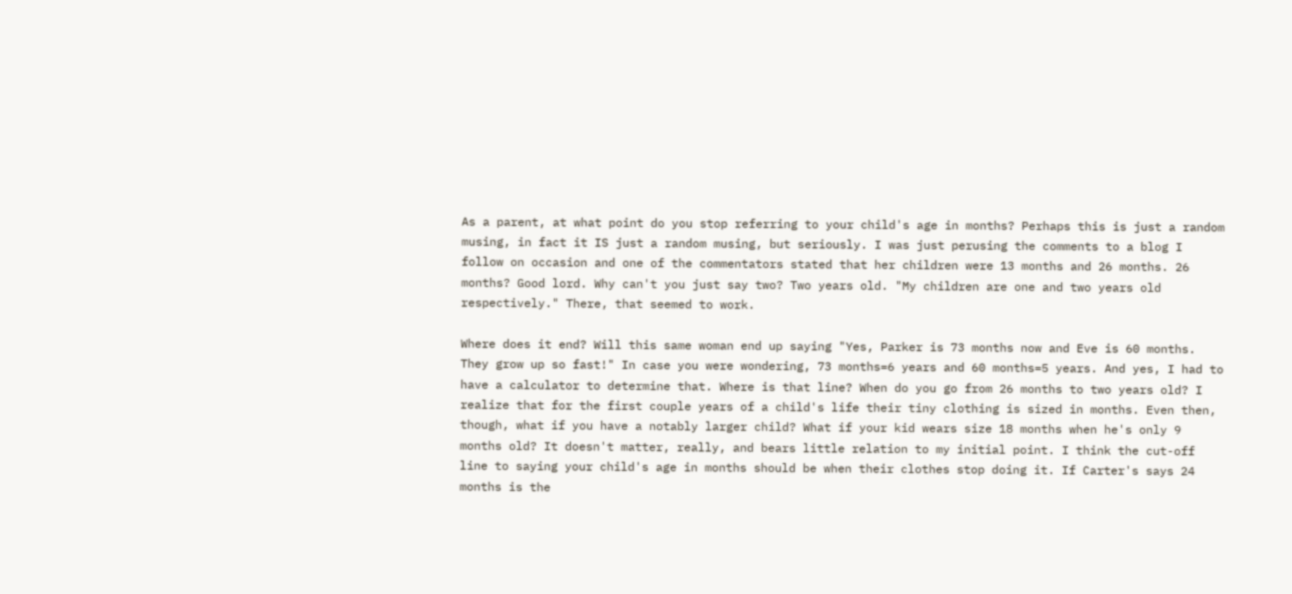As a parent, at what point do you stop referring to your child's age in months? Perhaps this is just a random musing, in fact it IS just a random musing, but seriously. I was just perusing the comments to a blog I follow on occasion and one of the commentators stated that her children were 13 months and 26 months. 26 months? Good lord. Why can't you just say two? Two years old. "My children are one and two years old respectively." There, that seemed to work.

Where does it end? Will this same woman end up saying "Yes, Parker is 73 months now and Eve is 60 months. They grow up so fast!" In case you were wondering, 73 months=6 years and 60 months=5 years. And yes, I had to have a calculator to determine that. Where is that line? When do you go from 26 months to two years old? I realize that for the first couple years of a child's life their tiny clothing is sized in months. Even then, though, what if you have a notably larger child? What if your kid wears size 18 months when he's only 9 months old? It doesn't matter, really, and bears little relation to my initial point. I think the cut-off line to saying your child's age in months should be when their clothes stop doing it. If Carter's says 24 months is the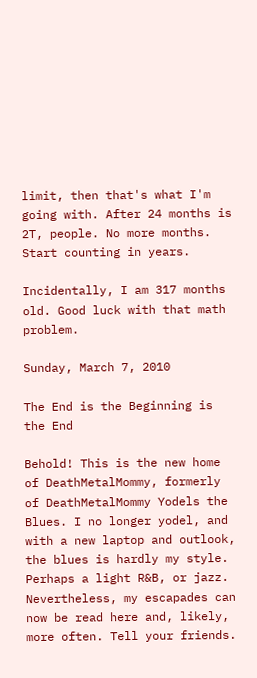limit, then that's what I'm going with. After 24 months is 2T, people. No more months. Start counting in years.

Incidentally, I am 317 months old. Good luck with that math problem.

Sunday, March 7, 2010

The End is the Beginning is the End

Behold! This is the new home of DeathMetalMommy, formerly of DeathMetalMommy Yodels the Blues. I no longer yodel, and with a new laptop and outlook, the blues is hardly my style. Perhaps a light R&B, or jazz. Nevertheless, my escapades can now be read here and, likely, more often. Tell your friends.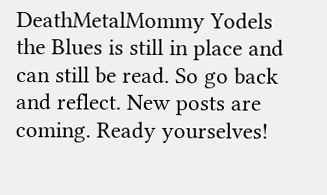DeathMetalMommy Yodels the Blues is still in place and can still be read. So go back and reflect. New posts are coming. Ready yourselves!